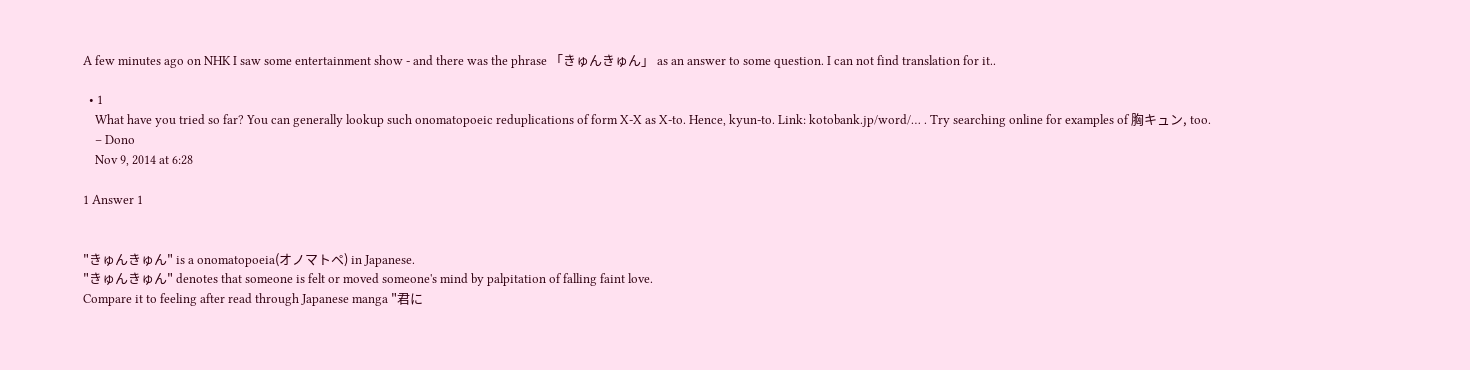A few minutes ago on NHK I saw some entertainment show - and there was the phrase 「きゅんきゅん」 as an answer to some question. I can not find translation for it..

  • 1
    What have you tried so far? You can generally lookup such onomatopoeic reduplications of form X-X as X-to. Hence, kyun-to. Link: kotobank.jp/word/… . Try searching online for examples of 胸キュン, too.
    – Dono
    Nov 9, 2014 at 6:28

1 Answer 1


"きゅんきゅん" is a onomatopoeia(オノマトペ) in Japanese.
"きゅんきゅん" denotes that someone is felt or moved someone's mind by palpitation of falling faint love.
Compare it to feeling after read through Japanese manga "君に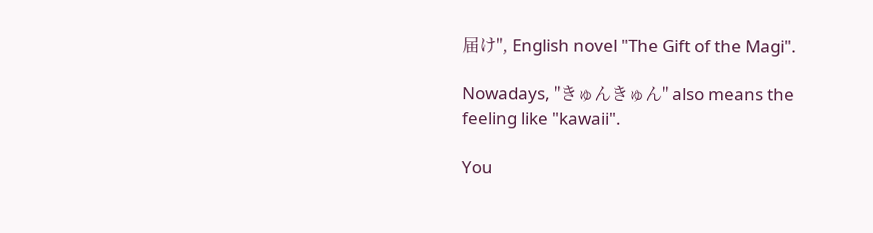届け", English novel "The Gift of the Magi".

Nowadays, "きゅんきゅん" also means the feeling like "kawaii".

You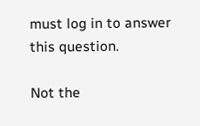must log in to answer this question.

Not the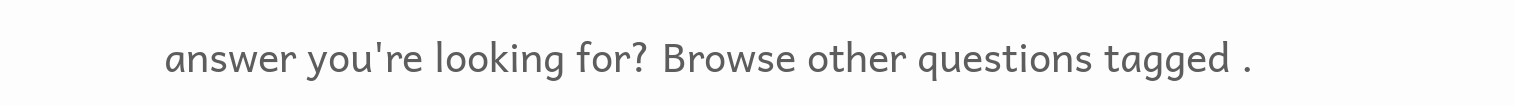answer you're looking for? Browse other questions tagged .